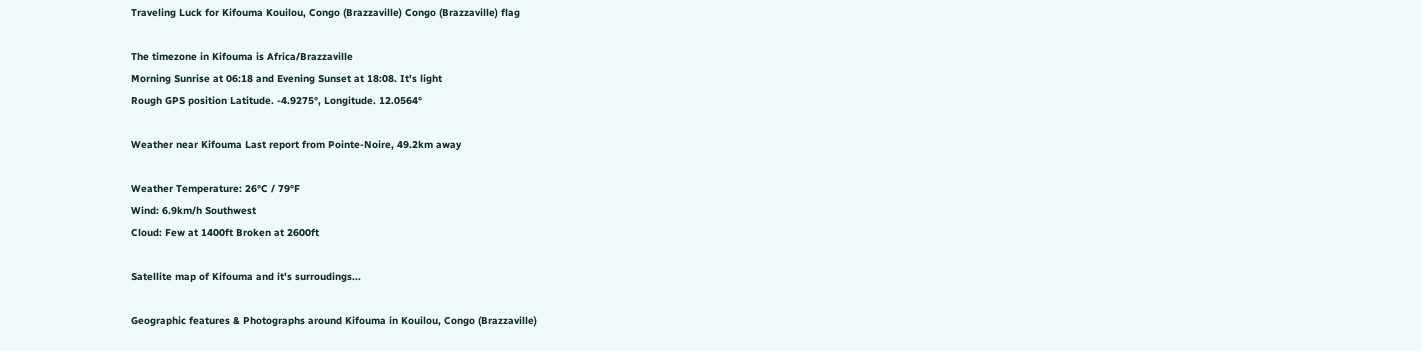Traveling Luck for Kifouma Kouilou, Congo (Brazzaville) Congo (Brazzaville) flag

The timezone in Kifouma is Africa/Brazzaville
Morning Sunrise at 06:18 and Evening Sunset at 18:08. It's light
Rough GPS position Latitude. -4.9275°, Longitude. 12.0564°

Weather near Kifouma Last report from Pointe-Noire, 49.2km away

Weather Temperature: 26°C / 79°F
Wind: 6.9km/h Southwest
Cloud: Few at 1400ft Broken at 2600ft

Satellite map of Kifouma and it's surroudings...

Geographic features & Photographs around Kifouma in Kouilou, Congo (Brazzaville)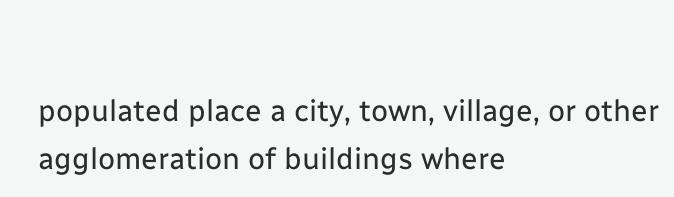populated place a city, town, village, or other agglomeration of buildings where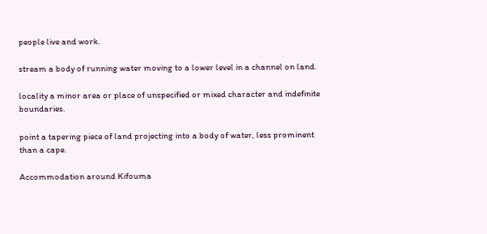people live and work.

stream a body of running water moving to a lower level in a channel on land.

locality a minor area or place of unspecified or mixed character and indefinite boundaries.

point a tapering piece of land projecting into a body of water, less prominent than a cape.

Accommodation around Kifouma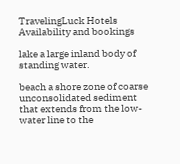TravelingLuck Hotels
Availability and bookings

lake a large inland body of standing water.

beach a shore zone of coarse unconsolidated sediment that extends from the low-water line to the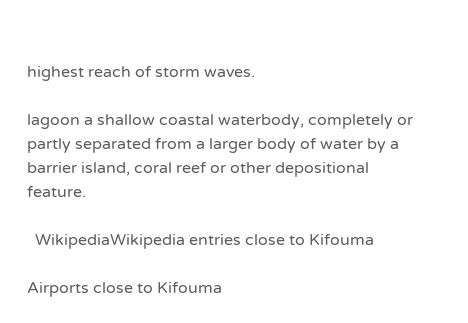highest reach of storm waves.

lagoon a shallow coastal waterbody, completely or partly separated from a larger body of water by a barrier island, coral reef or other depositional feature.

  WikipediaWikipedia entries close to Kifouma

Airports close to Kifouma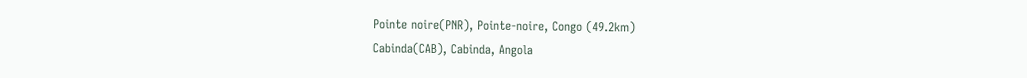Pointe noire(PNR), Pointe-noire, Congo (49.2km)
Cabinda(CAB), Cabinda, Angola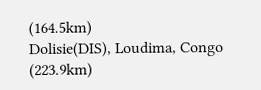(164.5km)
Dolisie(DIS), Loudima, Congo (223.9km)